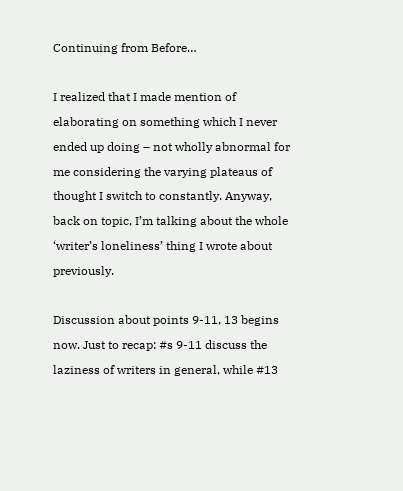Continuing from Before…

I realized that I made mention of elaborating on something which I never ended up doing – not wholly abnormal for me considering the varying plateaus of thought I switch to constantly. Anyway, back on topic, I’m talking about the whole ‘writer’s loneliness’ thing I wrote about previously.

Discussion about points 9-11, 13 begins now. Just to recap: #s 9-11 discuss the laziness of writers in general, while #13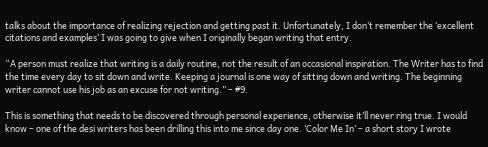talks about the importance of realizing rejection and getting past it. Unfortunately, I don’t remember the ‘excellent citations and examples’ I was going to give when I originally began writing that entry.

“A person must realize that writing is a daily routine, not the result of an occasional inspiration. The Writer has to find the time every day to sit down and write. Keeping a journal is one way of sitting down and writing. The beginning writer cannot use his job as an excuse for not writing.” – #9.

This is something that needs to be discovered through personal experience, otherwise it’ll never ring true. I would know – one of the desi writers has been drilling this into me since day one. ‘Color Me In’ – a short story I wrote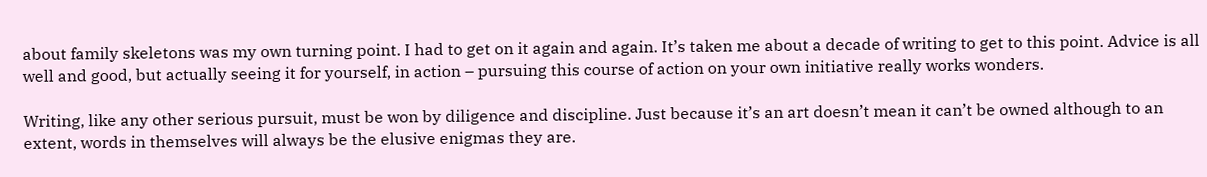about family skeletons was my own turning point. I had to get on it again and again. It’s taken me about a decade of writing to get to this point. Advice is all well and good, but actually seeing it for yourself, in action – pursuing this course of action on your own initiative really works wonders.

Writing, like any other serious pursuit, must be won by diligence and discipline. Just because it’s an art doesn’t mean it can’t be owned although to an extent, words in themselves will always be the elusive enigmas they are.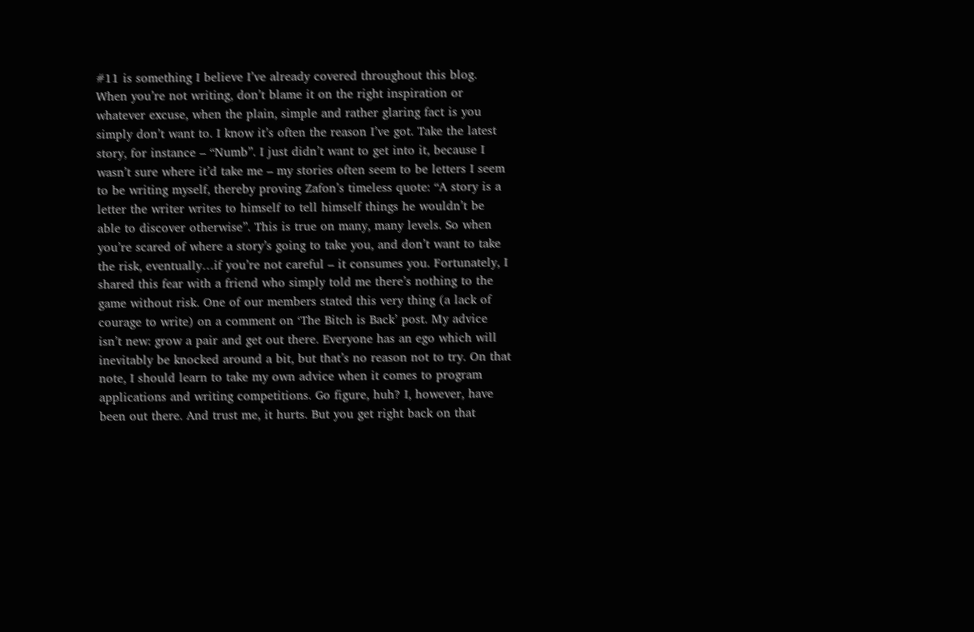#11 is something I believe I’ve already covered throughout this blog. When you’re not writing, don’t blame it on the right inspiration or whatever excuse, when the plain, simple and rather glaring fact is you simply don’t want to. I know it’s often the reason I’ve got. Take the latest story, for instance – “Numb”. I just didn’t want to get into it, because I wasn’t sure where it’d take me – my stories often seem to be letters I seem to be writing myself, thereby proving Zafon’s timeless quote: “A story is a letter the writer writes to himself to tell himself things he wouldn’t be able to discover otherwise”. This is true on many, many levels. So when you’re scared of where a story’s going to take you, and don’t want to take the risk, eventually…if you’re not careful – it consumes you. Fortunately, I shared this fear with a friend who simply told me there’s nothing to the game without risk. One of our members stated this very thing (a lack of courage to write) on a comment on ‘The Bitch is Back’ post. My advice isn’t new: grow a pair and get out there. Everyone has an ego which will inevitably be knocked around a bit, but that’s no reason not to try. On that note, I should learn to take my own advice when it comes to program applications and writing competitions. Go figure, huh? I, however, have been out there. And trust me, it hurts. But you get right back on that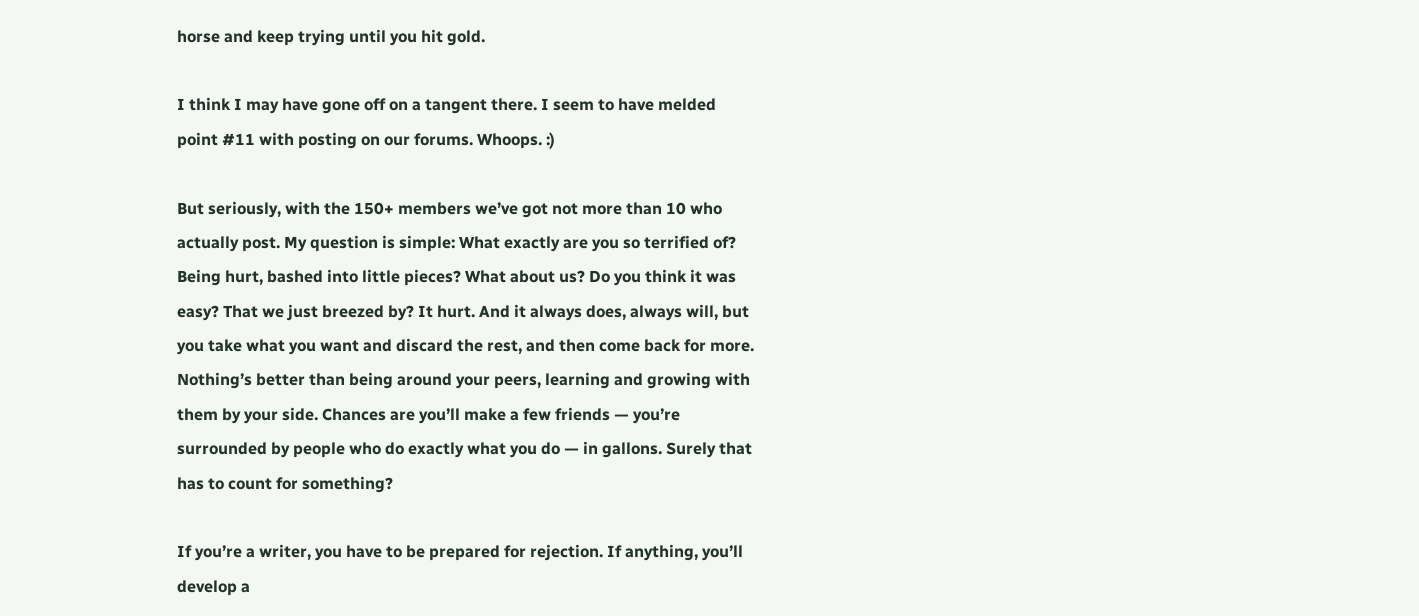horse and keep trying until you hit gold.

I think I may have gone off on a tangent there. I seem to have melded point #11 with posting on our forums. Whoops. :)

But seriously, with the 150+ members we’ve got not more than 10 who actually post. My question is simple: What exactly are you so terrified of? Being hurt, bashed into little pieces? What about us? Do you think it was easy? That we just breezed by? It hurt. And it always does, always will, but you take what you want and discard the rest, and then come back for more. Nothing’s better than being around your peers, learning and growing with them by your side. Chances are you’ll make a few friends — you’re surrounded by people who do exactly what you do — in gallons. Surely that has to count for something?

If you’re a writer, you have to be prepared for rejection. If anything, you’ll develop a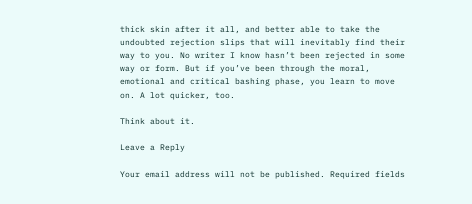thick skin after it all, and better able to take the undoubted rejection slips that will inevitably find their way to you. No writer I know hasn’t been rejected in some way or form. But if you’ve been through the moral, emotional and critical bashing phase, you learn to move on. A lot quicker, too.

Think about it.

Leave a Reply

Your email address will not be published. Required fields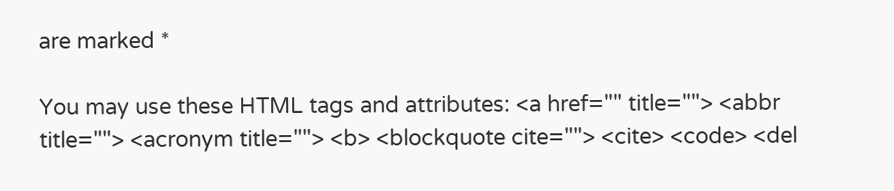are marked *

You may use these HTML tags and attributes: <a href="" title=""> <abbr title=""> <acronym title=""> <b> <blockquote cite=""> <cite> <code> <del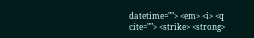datetime=""> <em> <i> <q cite=""> <strike> <strong>